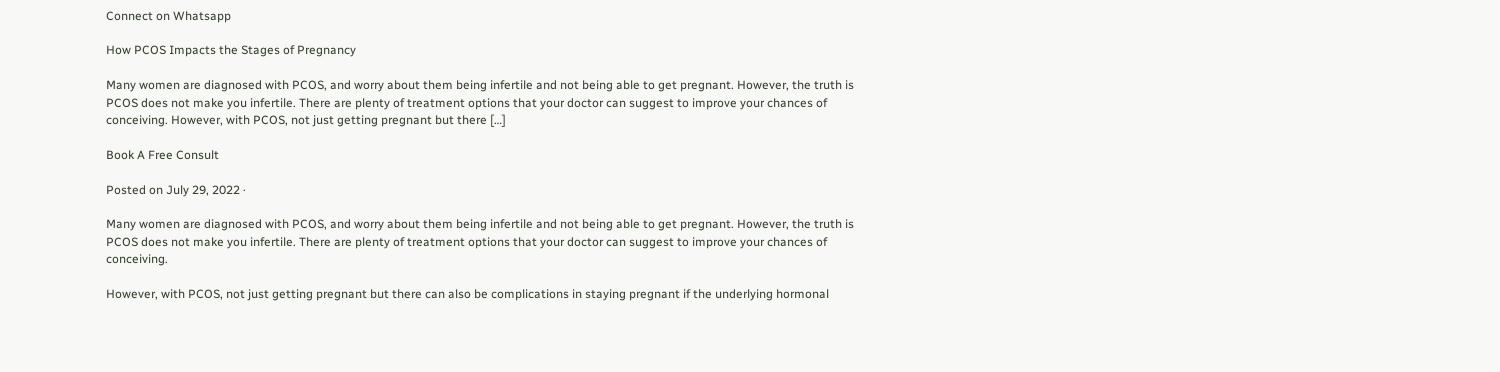Connect on Whatsapp

How PCOS Impacts the Stages of Pregnancy

Many women are diagnosed with PCOS, and worry about them being infertile and not being able to get pregnant. However, the truth is PCOS does not make you infertile. There are plenty of treatment options that your doctor can suggest to improve your chances of conceiving. However, with PCOS, not just getting pregnant but there […]

Book A Free Consult

Posted on July 29, 2022 ·

Many women are diagnosed with PCOS, and worry about them being infertile and not being able to get pregnant. However, the truth is PCOS does not make you infertile. There are plenty of treatment options that your doctor can suggest to improve your chances of conceiving.

However, with PCOS, not just getting pregnant but there can also be complications in staying pregnant if the underlying hormonal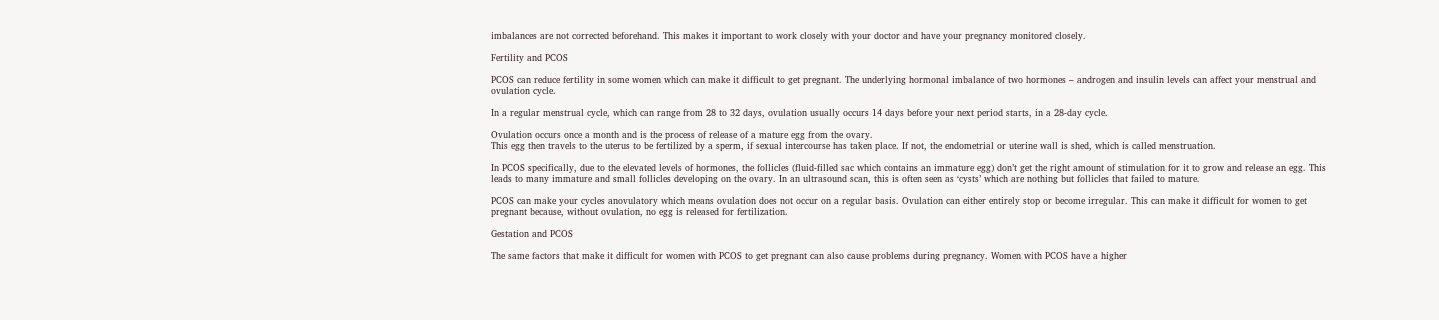imbalances are not corrected beforehand. This makes it important to work closely with your doctor and have your pregnancy monitored closely.

Fertility and PCOS

PCOS can reduce fertility in some women which can make it difficult to get pregnant. The underlying hormonal imbalance of two hormones – androgen and insulin levels can affect your menstrual and ovulation cycle.

In a regular menstrual cycle, which can range from 28 to 32 days, ovulation usually occurs 14 days before your next period starts, in a 28-day cycle.

Ovulation occurs once a month and is the process of release of a mature egg from the ovary.
This egg then travels to the uterus to be fertilized by a sperm, if sexual intercourse has taken place. If not, the endometrial or uterine wall is shed, which is called menstruation.

In PCOS specifically, due to the elevated levels of hormones, the follicles (fluid-filled sac which contains an immature egg) don’t get the right amount of stimulation for it to grow and release an egg. This leads to many immature and small follicles developing on the ovary. In an ultrasound scan, this is often seen as ‘cysts’ which are nothing but follicles that failed to mature.

PCOS can make your cycles anovulatory which means ovulation does not occur on a regular basis. Ovulation can either entirely stop or become irregular. This can make it difficult for women to get pregnant because, without ovulation, no egg is released for fertilization.

Gestation and PCOS

The same factors that make it difficult for women with PCOS to get pregnant can also cause problems during pregnancy. Women with PCOS have a higher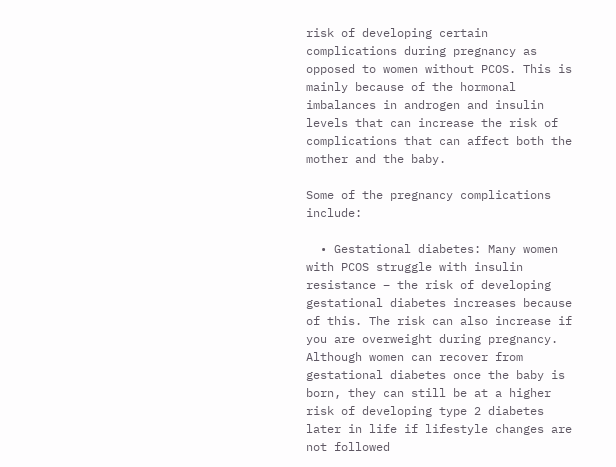risk of developing certain complications during pregnancy as opposed to women without PCOS. This is mainly because of the hormonal imbalances in androgen and insulin levels that can increase the risk of complications that can affect both the mother and the baby.

Some of the pregnancy complications include:

  • Gestational diabetes: Many women with PCOS struggle with insulin resistance – the risk of developing gestational diabetes increases because of this. The risk can also increase if you are overweight during pregnancy. Although women can recover from gestational diabetes once the baby is born, they can still be at a higher risk of developing type 2 diabetes later in life if lifestyle changes are not followed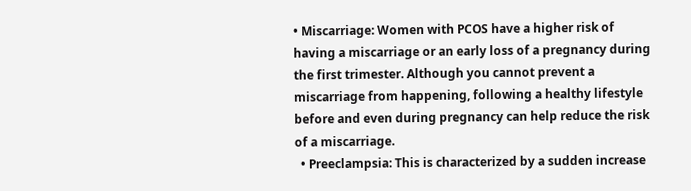• Miscarriage: Women with PCOS have a higher risk of having a miscarriage or an early loss of a pregnancy during the first trimester. Although you cannot prevent a miscarriage from happening, following a healthy lifestyle before and even during pregnancy can help reduce the risk of a miscarriage.
  • Preeclampsia: This is characterized by a sudden increase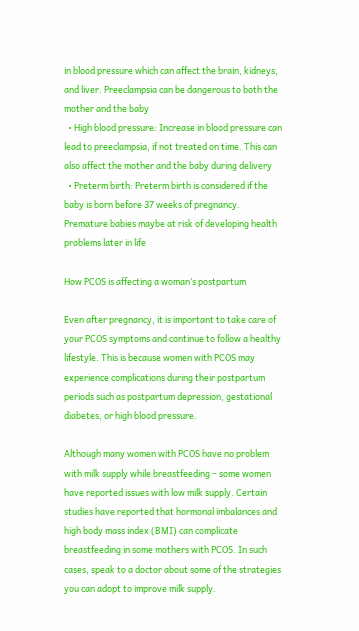in blood pressure which can affect the brain, kidneys, and liver. Preeclampsia can be dangerous to both the mother and the baby
  • High blood pressure: Increase in blood pressure can lead to preeclampsia, if not treated on time. This can also affect the mother and the baby during delivery
  • Preterm birth: Preterm birth is considered if the baby is born before 37 weeks of pregnancy. Premature babies maybe at risk of developing health problems later in life

How PCOS is affecting a woman’s postpartum

Even after pregnancy, it is important to take care of your PCOS symptoms and continue to follow a healthy lifestyle. This is because women with PCOS may experience complications during their postpartum periods such as postpartum depression, gestational diabetes, or high blood pressure.

Although many women with PCOS have no problem with milk supply while breastfeeding – some women have reported issues with low milk supply. Certain studies have reported that hormonal imbalances and high body mass index (BMI) can complicate breastfeeding in some mothers with PCOS. In such cases, speak to a doctor about some of the strategies you can adopt to improve milk supply.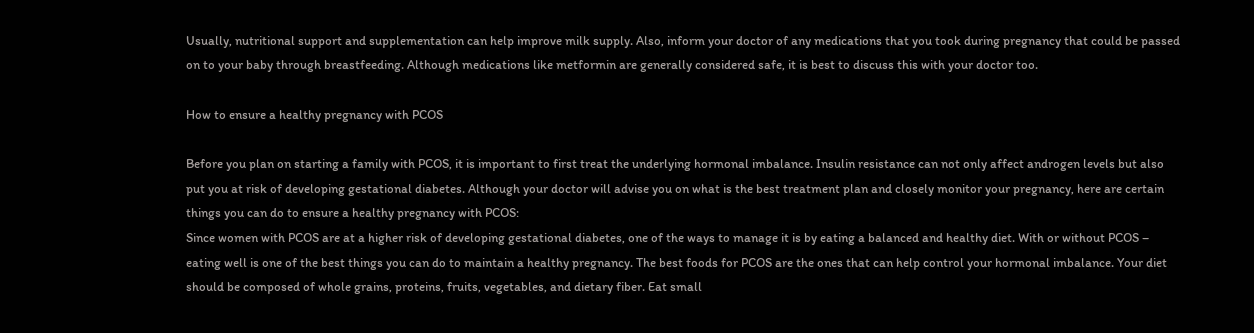Usually, nutritional support and supplementation can help improve milk supply. Also, inform your doctor of any medications that you took during pregnancy that could be passed on to your baby through breastfeeding. Although medications like metformin are generally considered safe, it is best to discuss this with your doctor too.

How to ensure a healthy pregnancy with PCOS

Before you plan on starting a family with PCOS, it is important to first treat the underlying hormonal imbalance. Insulin resistance can not only affect androgen levels but also put you at risk of developing gestational diabetes. Although your doctor will advise you on what is the best treatment plan and closely monitor your pregnancy, here are certain things you can do to ensure a healthy pregnancy with PCOS:
Since women with PCOS are at a higher risk of developing gestational diabetes, one of the ways to manage it is by eating a balanced and healthy diet. With or without PCOS – eating well is one of the best things you can do to maintain a healthy pregnancy. The best foods for PCOS are the ones that can help control your hormonal imbalance. Your diet should be composed of whole grains, proteins, fruits, vegetables, and dietary fiber. Eat small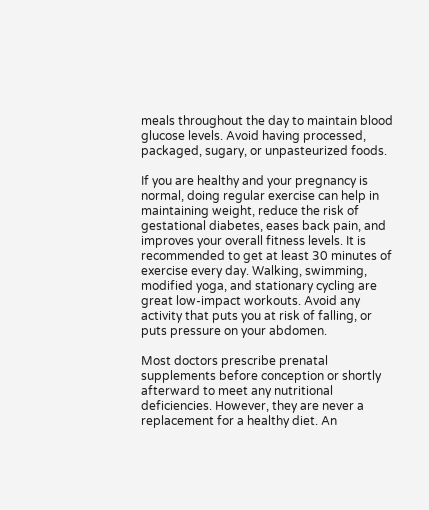meals throughout the day to maintain blood glucose levels. Avoid having processed, packaged, sugary, or unpasteurized foods.

If you are healthy and your pregnancy is normal, doing regular exercise can help in maintaining weight, reduce the risk of gestational diabetes, eases back pain, and improves your overall fitness levels. It is recommended to get at least 30 minutes of exercise every day. Walking, swimming, modified yoga, and stationary cycling are great low-impact workouts. Avoid any activity that puts you at risk of falling, or puts pressure on your abdomen.

Most doctors prescribe prenatal supplements before conception or shortly afterward to meet any nutritional deficiencies. However, they are never a replacement for a healthy diet. An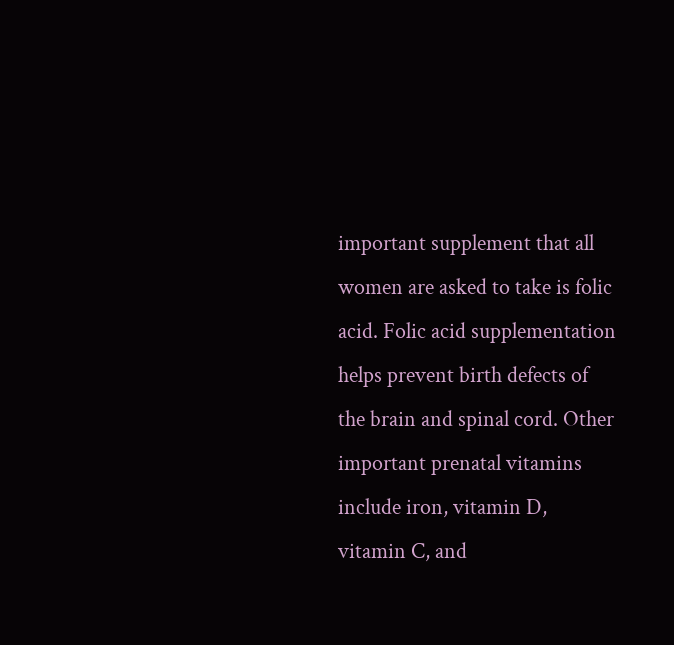important supplement that all women are asked to take is folic acid. Folic acid supplementation helps prevent birth defects of the brain and spinal cord. Other important prenatal vitamins include iron, vitamin D, vitamin C, and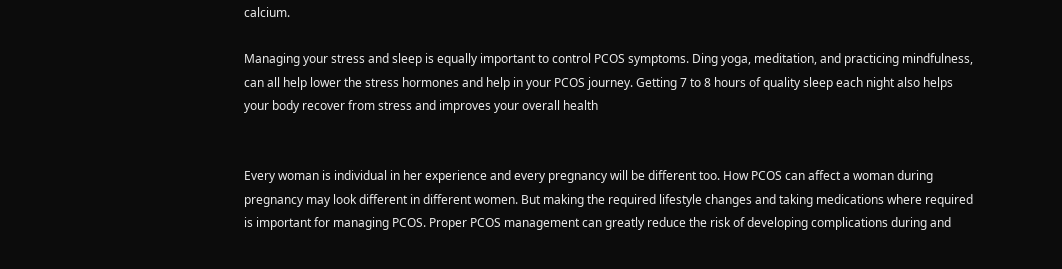calcium.

Managing your stress and sleep is equally important to control PCOS symptoms. Ding yoga, meditation, and practicing mindfulness, can all help lower the stress hormones and help in your PCOS journey. Getting 7 to 8 hours of quality sleep each night also helps your body recover from stress and improves your overall health


Every woman is individual in her experience and every pregnancy will be different too. How PCOS can affect a woman during pregnancy may look different in different women. But making the required lifestyle changes and taking medications where required is important for managing PCOS. Proper PCOS management can greatly reduce the risk of developing complications during and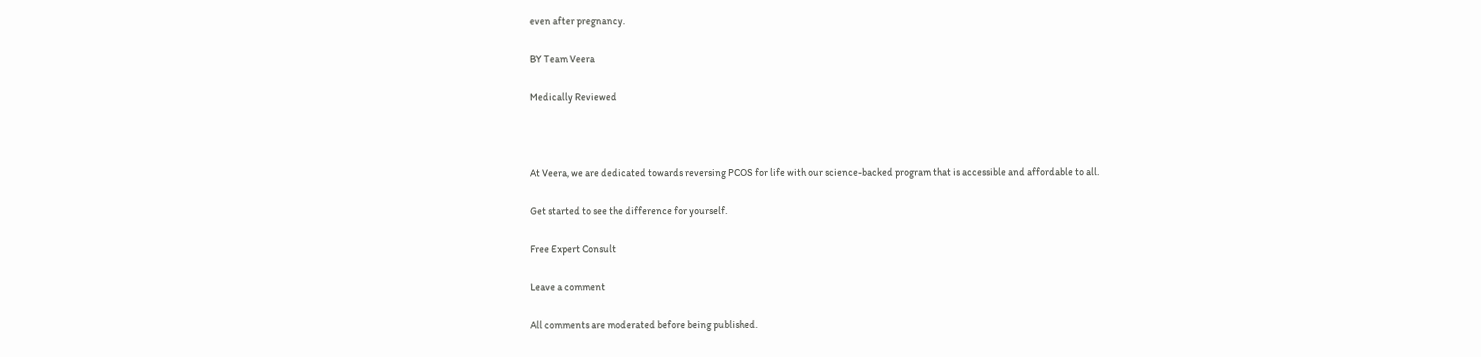even after pregnancy.

BY Team Veera

Medically Reviewed



At Veera, we are dedicated towards reversing PCOS for life with our science-backed program that is accessible and affordable to all.

Get started to see the difference for yourself.

Free Expert Consult

Leave a comment

All comments are moderated before being published.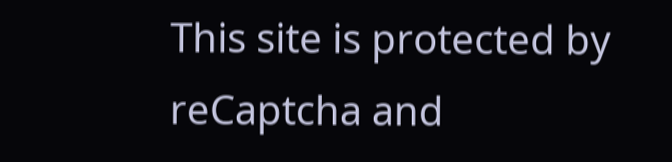This site is protected by reCaptcha and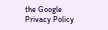the Google Privacy Policy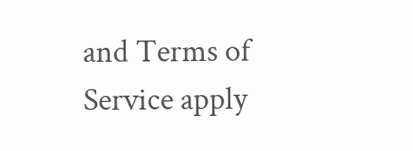and Terms of Service apply